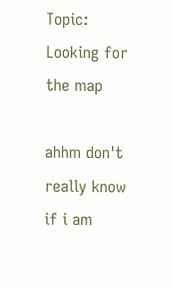Topic: Looking for the map

ahhm don't really know if i am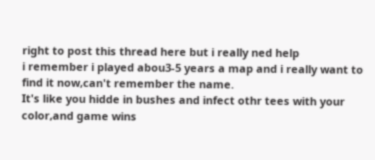right to post this thread here but i really ned help
i remember i played abou3-5 years a map and i really want to find it now,can't remember the name.
It's like you hidde in bushes and infect othr tees with your color,and game wins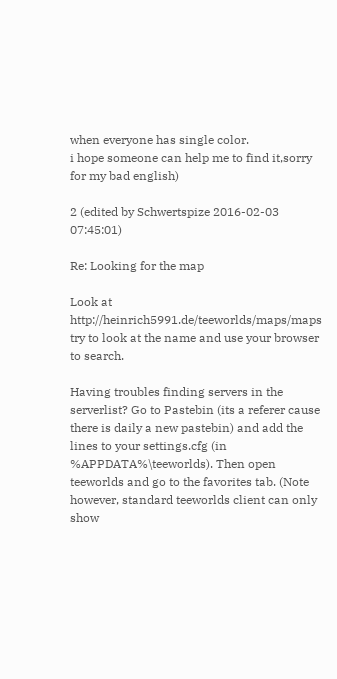when everyone has single color.
i hope someone can help me to find it,sorry for my bad english)

2 (edited by Schwertspize 2016-02-03 07:45:01)

Re: Looking for the map

Look at http://heinrich5991.de/teeworlds/maps/maps try to look at the name and use your browser to search.

Having troubles finding servers in the serverlist? Go to Pastebin (its a referer cause there is daily a new pastebin) and add the lines to your settings.cfg (in %APPDATA%\teeworlds). Then open teeworlds and go to the favorites tab. (Note however, standard teeworlds client can only show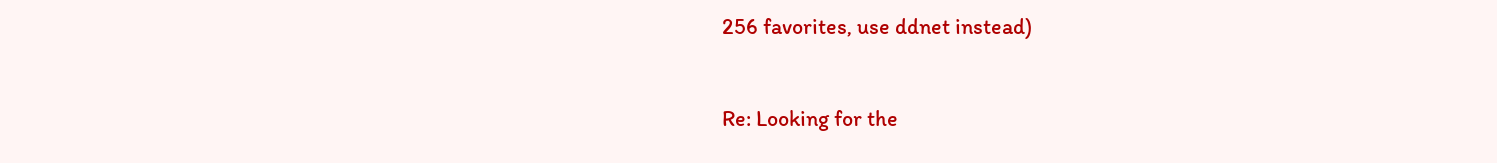256 favorites, use ddnet instead)


Re: Looking for the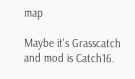map

Maybe it's Grasscatch and mod is Catch16.